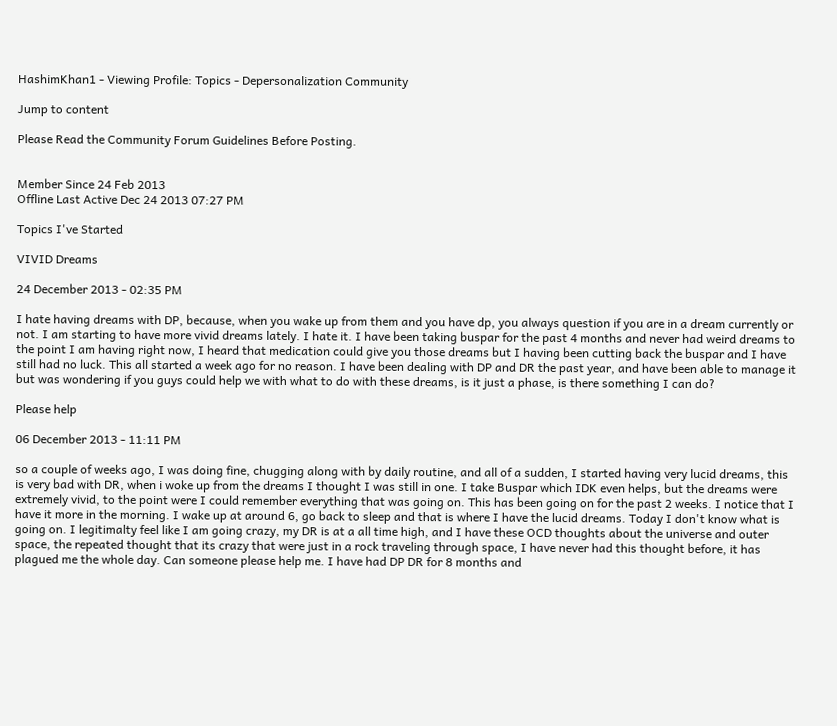HashimKhan1 - Viewing Profile: Topics - Depersonalization Community

Jump to content

Please Read the Community Forum Guidelines Before Posting.


Member Since 24 Feb 2013
Offline Last Active Dec 24 2013 07:27 PM

Topics I've Started

VIVID Dreams

24 December 2013 - 02:35 PM

I hate having dreams with DP, because, when you wake up from them and you have dp, you always question if you are in a dream currently or not. I am starting to have more vivid dreams lately. I hate it. I have been taking buspar for the past 4 months and never had weird dreams to the point I am having right now, I heard that medication could give you those dreams but I having been cutting back the buspar and I have still had no luck. This all started a week ago for no reason. I have been dealing with DP and DR the past year, and have been able to manage it but was wondering if you guys could help we with what to do with these dreams, is it just a phase, is there something I can do?

Please help

06 December 2013 - 11:11 PM

so a couple of weeks ago, I was doing fine, chugging along with by daily routine, and all of a sudden, I started having very lucid dreams, this is very bad with DR, when i woke up from the dreams I thought I was still in one. I take Buspar which IDK even helps, but the dreams were extremely vivid, to the point were I could remember everything that was going on. This has been going on for the past 2 weeks. I notice that I have it more in the morning. I wake up at around 6, go back to sleep and that is where I have the lucid dreams. Today I don't know what is going on. I legitimalty feel like I am going crazy, my DR is at a all time high, and I have these OCD thoughts about the universe and outer space, the repeated thought that its crazy that were just in a rock traveling through space, I have never had this thought before, it has plagued me the whole day. Can someone please help me. I have had DP DR for 8 months and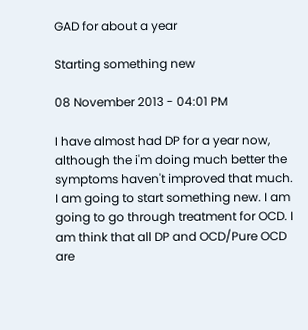GAD for about a year

Starting something new

08 November 2013 - 04:01 PM

I have almost had DP for a year now, although the i'm doing much better the symptoms haven't improved that much. I am going to start something new. I am going to go through treatment for OCD. I am think that all DP and OCD/Pure OCD are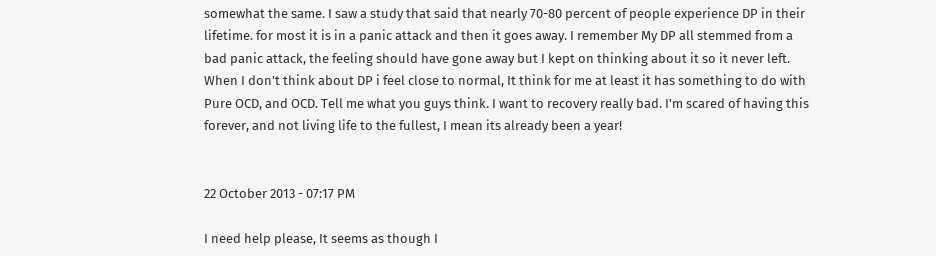somewhat the same. I saw a study that said that nearly 70-80 percent of people experience DP in their lifetime. for most it is in a panic attack and then it goes away. I remember My DP all stemmed from a bad panic attack, the feeling should have gone away but I kept on thinking about it so it never left. When I don't think about DP i feel close to normal, It think for me at least it has something to do with Pure OCD, and OCD. Tell me what you guys think. I want to recovery really bad. I'm scared of having this forever, and not living life to the fullest, I mean its already been a year!


22 October 2013 - 07:17 PM

I need help please, It seems as though I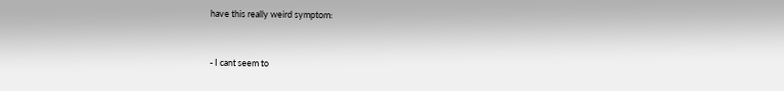have this really weird symptom:


- I cant seem to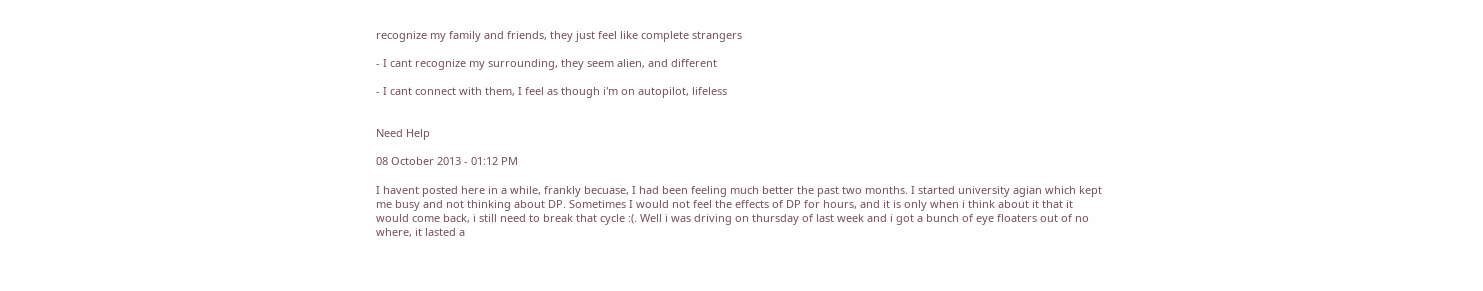recognize my family and friends, they just feel like complete strangers

- I cant recognize my surrounding, they seem alien, and different

- I cant connect with them, I feel as though i'm on autopilot, lifeless


Need Help

08 October 2013 - 01:12 PM

I havent posted here in a while, frankly becuase, I had been feeling much better the past two months. I started university agian which kept me busy and not thinking about DP. Sometimes I would not feel the effects of DP for hours, and it is only when i think about it that it would come back, i still need to break that cycle :(. Well i was driving on thursday of last week and i got a bunch of eye floaters out of no where, it lasted a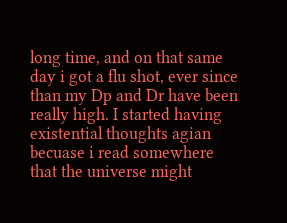long time, and on that same day i got a flu shot, ever since than my Dp and Dr have been really high. I started having existential thoughts agian becuase i read somewhere that the universe might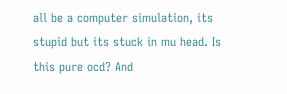all be a computer simulation, its stupid but its stuck in mu head. Is this pure ocd? And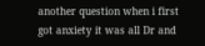another question when i first got anxiety it was all Dr and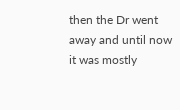then the Dr went away and until now it was mostly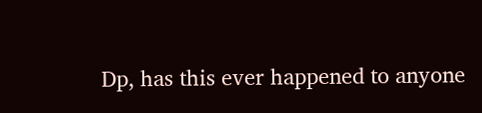Dp, has this ever happened to anyone